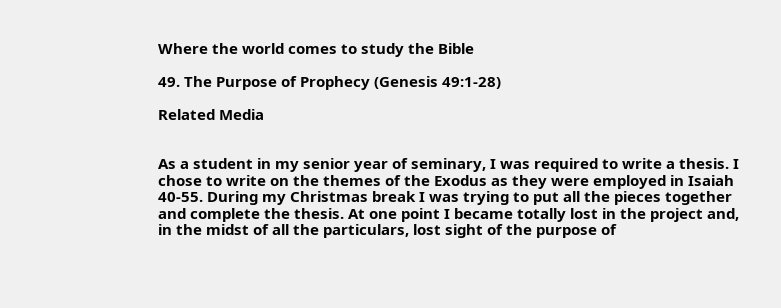Where the world comes to study the Bible

49. The Purpose of Prophecy (Genesis 49:1-28)

Related Media


As a student in my senior year of seminary, I was required to write a thesis. I chose to write on the themes of the Exodus as they were employed in Isaiah 40-55. During my Christmas break I was trying to put all the pieces together and complete the thesis. At one point I became totally lost in the project and, in the midst of all the particulars, lost sight of the purpose of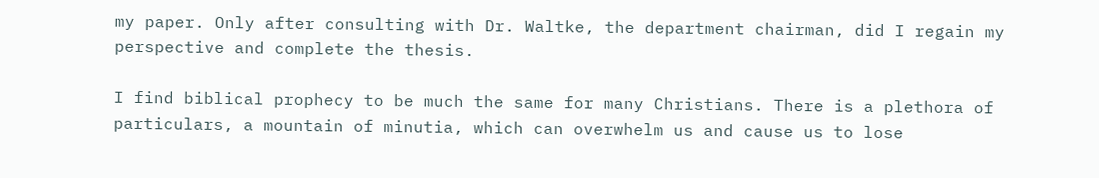my paper. Only after consulting with Dr. Waltke, the department chairman, did I regain my perspective and complete the thesis.

I find biblical prophecy to be much the same for many Christians. There is a plethora of particulars, a mountain of minutia, which can overwhelm us and cause us to lose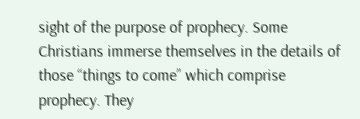sight of the purpose of prophecy. Some Christians immerse themselves in the details of those “things to come” which comprise prophecy. They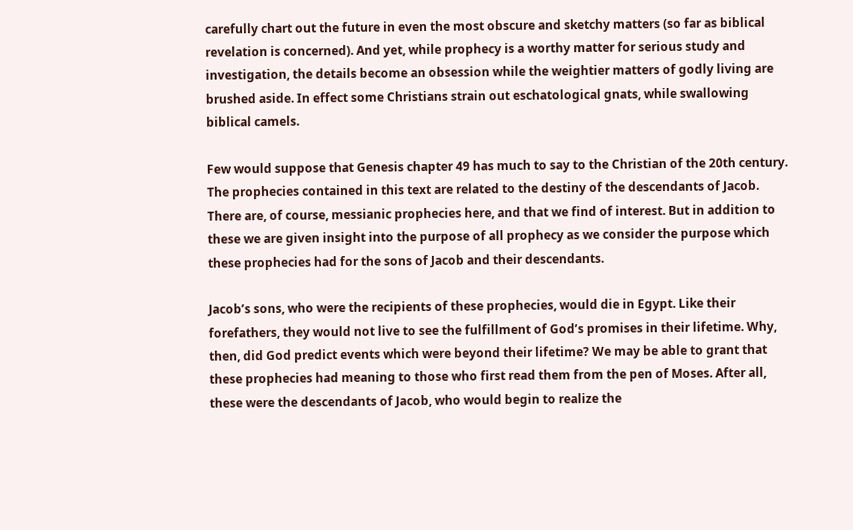carefully chart out the future in even the most obscure and sketchy matters (so far as biblical revelation is concerned). And yet, while prophecy is a worthy matter for serious study and investigation, the details become an obsession while the weightier matters of godly living are brushed aside. In effect some Christians strain out eschatological gnats, while swallowing biblical camels.

Few would suppose that Genesis chapter 49 has much to say to the Christian of the 20th century. The prophecies contained in this text are related to the destiny of the descendants of Jacob. There are, of course, messianic prophecies here, and that we find of interest. But in addition to these we are given insight into the purpose of all prophecy as we consider the purpose which these prophecies had for the sons of Jacob and their descendants.

Jacob’s sons, who were the recipients of these prophecies, would die in Egypt. Like their forefathers, they would not live to see the fulfillment of God’s promises in their lifetime. Why, then, did God predict events which were beyond their lifetime? We may be able to grant that these prophecies had meaning to those who first read them from the pen of Moses. After all, these were the descendants of Jacob, who would begin to realize the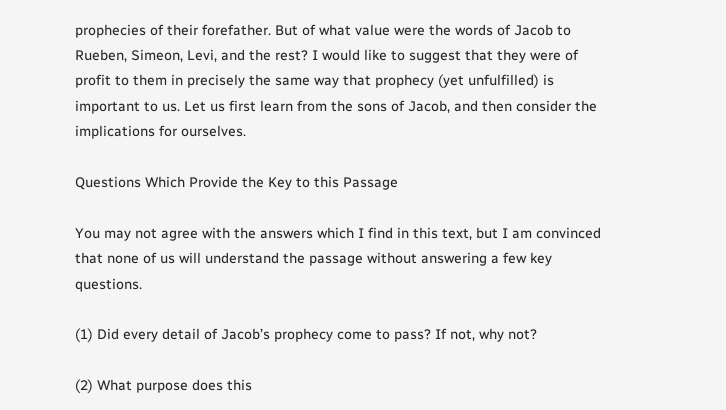prophecies of their forefather. But of what value were the words of Jacob to Rueben, Simeon, Levi, and the rest? I would like to suggest that they were of profit to them in precisely the same way that prophecy (yet unfulfilled) is important to us. Let us first learn from the sons of Jacob, and then consider the implications for ourselves.

Questions Which Provide the Key to this Passage

You may not agree with the answers which I find in this text, but I am convinced that none of us will understand the passage without answering a few key questions.

(1) Did every detail of Jacob’s prophecy come to pass? If not, why not?

(2) What purpose does this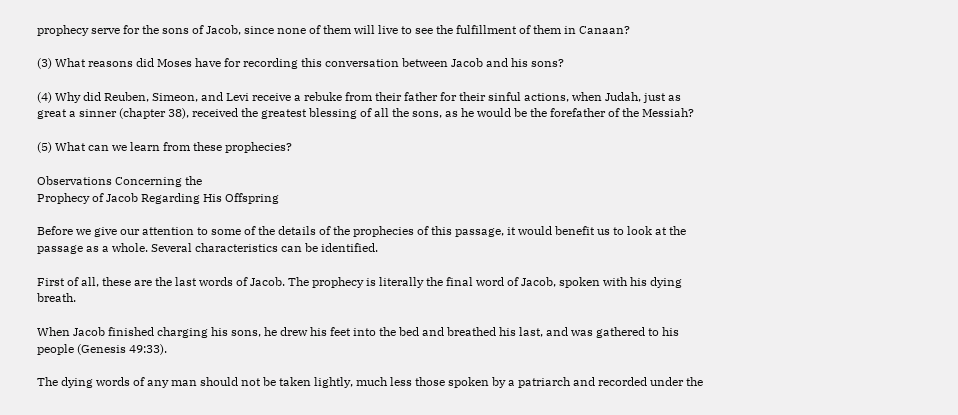prophecy serve for the sons of Jacob, since none of them will live to see the fulfillment of them in Canaan?

(3) What reasons did Moses have for recording this conversation between Jacob and his sons?

(4) Why did Reuben, Simeon, and Levi receive a rebuke from their father for their sinful actions, when Judah, just as great a sinner (chapter 38), received the greatest blessing of all the sons, as he would be the forefather of the Messiah?

(5) What can we learn from these prophecies?

Observations Concerning the
Prophecy of Jacob Regarding His Offspring

Before we give our attention to some of the details of the prophecies of this passage, it would benefit us to look at the passage as a whole. Several characteristics can be identified.

First of all, these are the last words of Jacob. The prophecy is literally the final word of Jacob, spoken with his dying breath.

When Jacob finished charging his sons, he drew his feet into the bed and breathed his last, and was gathered to his people (Genesis 49:33).

The dying words of any man should not be taken lightly, much less those spoken by a patriarch and recorded under the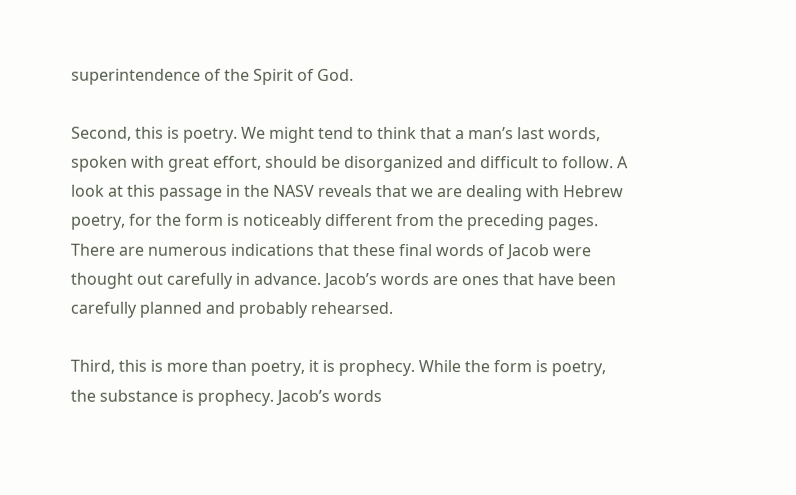superintendence of the Spirit of God.

Second, this is poetry. We might tend to think that a man’s last words, spoken with great effort, should be disorganized and difficult to follow. A look at this passage in the NASV reveals that we are dealing with Hebrew poetry, for the form is noticeably different from the preceding pages. There are numerous indications that these final words of Jacob were thought out carefully in advance. Jacob’s words are ones that have been carefully planned and probably rehearsed.

Third, this is more than poetry, it is prophecy. While the form is poetry, the substance is prophecy. Jacob’s words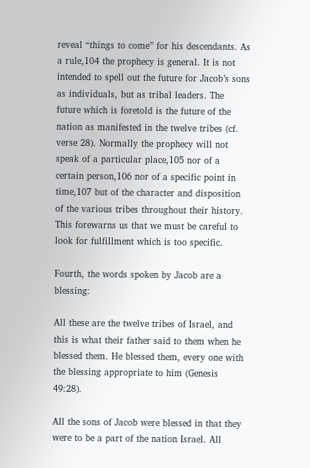reveal “things to come” for his descendants. As a rule,104 the prophecy is general. It is not intended to spell out the future for Jacob’s sons as individuals, but as tribal leaders. The future which is foretold is the future of the nation as manifested in the twelve tribes (cf. verse 28). Normally the prophecy will not speak of a particular place,105 nor of a certain person,106 nor of a specific point in time,107 but of the character and disposition of the various tribes throughout their history. This forewarns us that we must be careful to look for fulfillment which is too specific.

Fourth, the words spoken by Jacob are a blessing:

All these are the twelve tribes of Israel, and this is what their father said to them when he blessed them. He blessed them, every one with the blessing appropriate to him (Genesis 49:28).

All the sons of Jacob were blessed in that they were to be a part of the nation Israel. All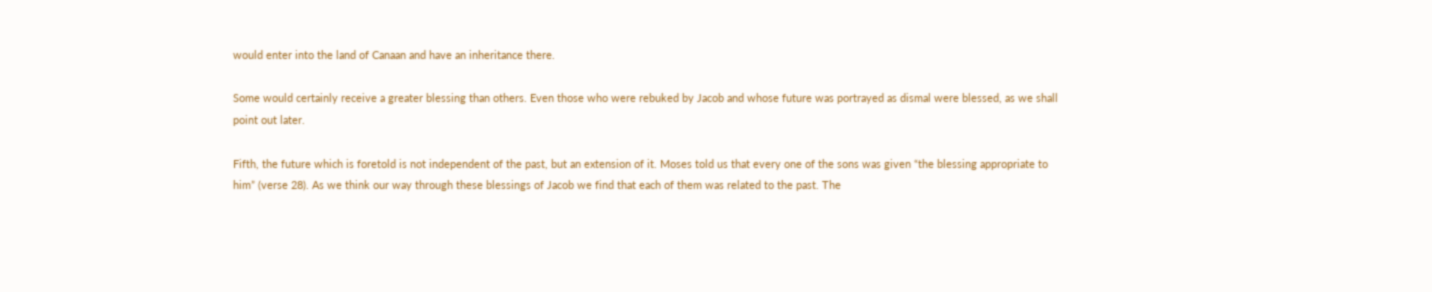would enter into the land of Canaan and have an inheritance there.

Some would certainly receive a greater blessing than others. Even those who were rebuked by Jacob and whose future was portrayed as dismal were blessed, as we shall point out later.

Fifth, the future which is foretold is not independent of the past, but an extension of it. Moses told us that every one of the sons was given “the blessing appropriate to him” (verse 28). As we think our way through these blessings of Jacob we find that each of them was related to the past. The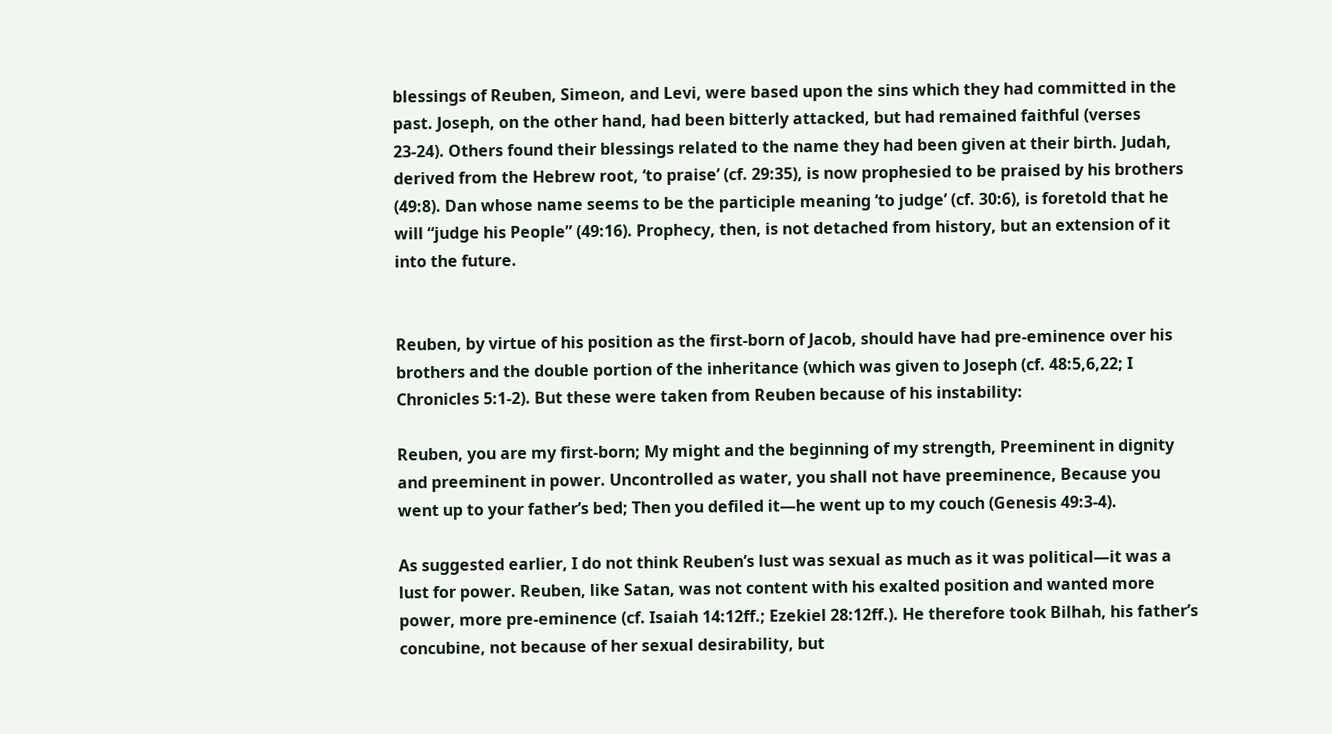blessings of Reuben, Simeon, and Levi, were based upon the sins which they had committed in the past. Joseph, on the other hand, had been bitterly attacked, but had remained faithful (verses 23-24). Others found their blessings related to the name they had been given at their birth. Judah, derived from the Hebrew root, ‘to praise’ (cf. 29:35), is now prophesied to be praised by his brothers (49:8). Dan whose name seems to be the participle meaning ‘to judge’ (cf. 30:6), is foretold that he will “judge his People” (49:16). Prophecy, then, is not detached from history, but an extension of it into the future.


Reuben, by virtue of his position as the first-born of Jacob, should have had pre-eminence over his brothers and the double portion of the inheritance (which was given to Joseph (cf. 48:5,6,22; I Chronicles 5:1-2). But these were taken from Reuben because of his instability:

Reuben, you are my first-born; My might and the beginning of my strength, Preeminent in dignity and preeminent in power. Uncontrolled as water, you shall not have preeminence, Because you went up to your father’s bed; Then you defiled it—he went up to my couch (Genesis 49:3-4).

As suggested earlier, I do not think Reuben’s lust was sexual as much as it was political—it was a lust for power. Reuben, like Satan, was not content with his exalted position and wanted more power, more pre-eminence (cf. Isaiah 14:12ff.; Ezekiel 28:12ff.). He therefore took Bilhah, his father’s concubine, not because of her sexual desirability, but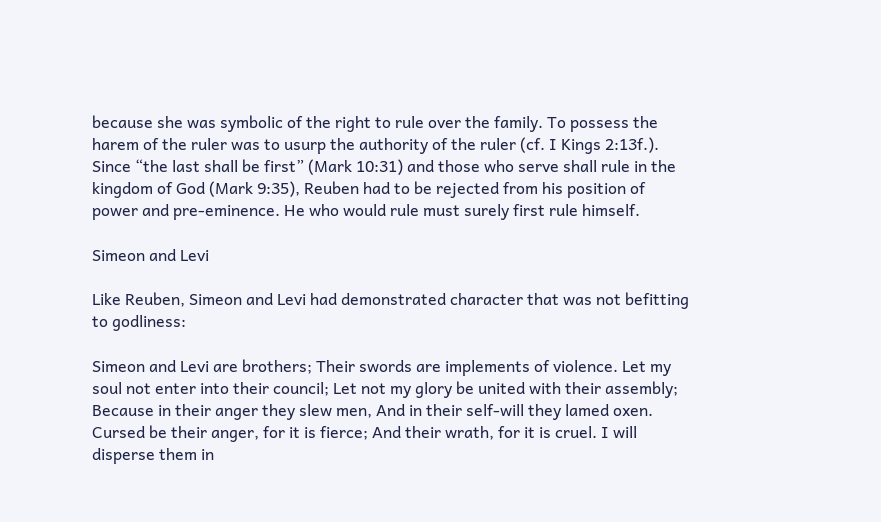because she was symbolic of the right to rule over the family. To possess the harem of the ruler was to usurp the authority of the ruler (cf. I Kings 2:13f.). Since “the last shall be first” (Mark 10:31) and those who serve shall rule in the kingdom of God (Mark 9:35), Reuben had to be rejected from his position of power and pre-eminence. He who would rule must surely first rule himself.

Simeon and Levi

Like Reuben, Simeon and Levi had demonstrated character that was not befitting to godliness:

Simeon and Levi are brothers; Their swords are implements of violence. Let my soul not enter into their council; Let not my glory be united with their assembly; Because in their anger they slew men, And in their self-will they lamed oxen. Cursed be their anger, for it is fierce; And their wrath, for it is cruel. I will disperse them in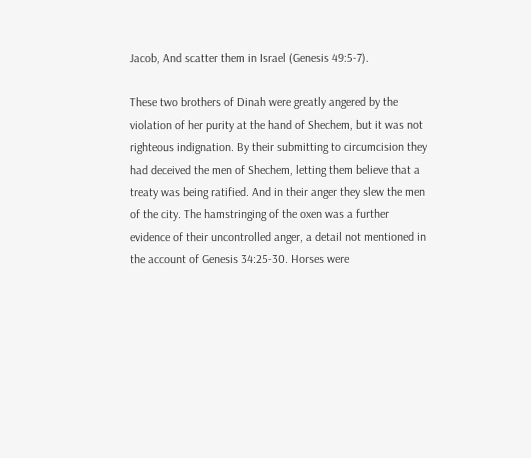Jacob, And scatter them in Israel (Genesis 49:5-7).

These two brothers of Dinah were greatly angered by the violation of her purity at the hand of Shechem, but it was not righteous indignation. By their submitting to circumcision they had deceived the men of Shechem, letting them believe that a treaty was being ratified. And in their anger they slew the men of the city. The hamstringing of the oxen was a further evidence of their uncontrolled anger, a detail not mentioned in the account of Genesis 34:25-30. Horses were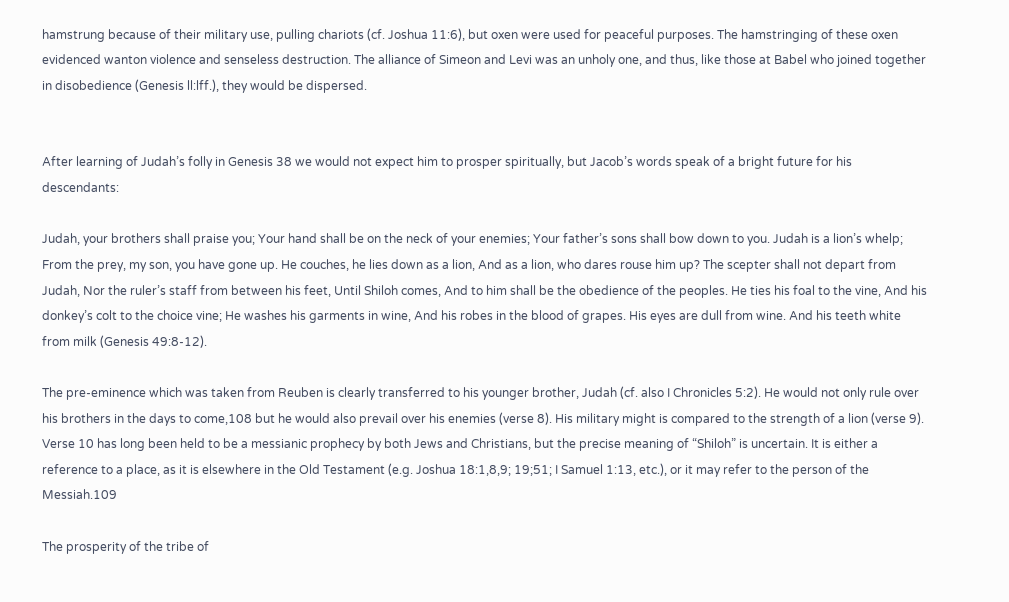hamstrung because of their military use, pulling chariots (cf. Joshua 11:6), but oxen were used for peaceful purposes. The hamstringing of these oxen evidenced wanton violence and senseless destruction. The alliance of Simeon and Levi was an unholy one, and thus, like those at Babel who joined together in disobedience (Genesis ll:lff.), they would be dispersed.


After learning of Judah’s folly in Genesis 38 we would not expect him to prosper spiritually, but Jacob’s words speak of a bright future for his descendants:

Judah, your brothers shall praise you; Your hand shall be on the neck of your enemies; Your father’s sons shall bow down to you. Judah is a lion’s whelp; From the prey, my son, you have gone up. He couches, he lies down as a lion, And as a lion, who dares rouse him up? The scepter shall not depart from Judah, Nor the ruler’s staff from between his feet, Until Shiloh comes, And to him shall be the obedience of the peoples. He ties his foal to the vine, And his donkey’s colt to the choice vine; He washes his garments in wine, And his robes in the blood of grapes. His eyes are dull from wine. And his teeth white from milk (Genesis 49:8-12).

The pre-eminence which was taken from Reuben is clearly transferred to his younger brother, Judah (cf. also I Chronicles 5:2). He would not only rule over his brothers in the days to come,108 but he would also prevail over his enemies (verse 8). His military might is compared to the strength of a lion (verse 9). Verse 10 has long been held to be a messianic prophecy by both Jews and Christians, but the precise meaning of “Shiloh” is uncertain. It is either a reference to a place, as it is elsewhere in the Old Testament (e.g. Joshua 18:1,8,9; 19;51; I Samuel 1:13, etc.), or it may refer to the person of the Messiah.109

The prosperity of the tribe of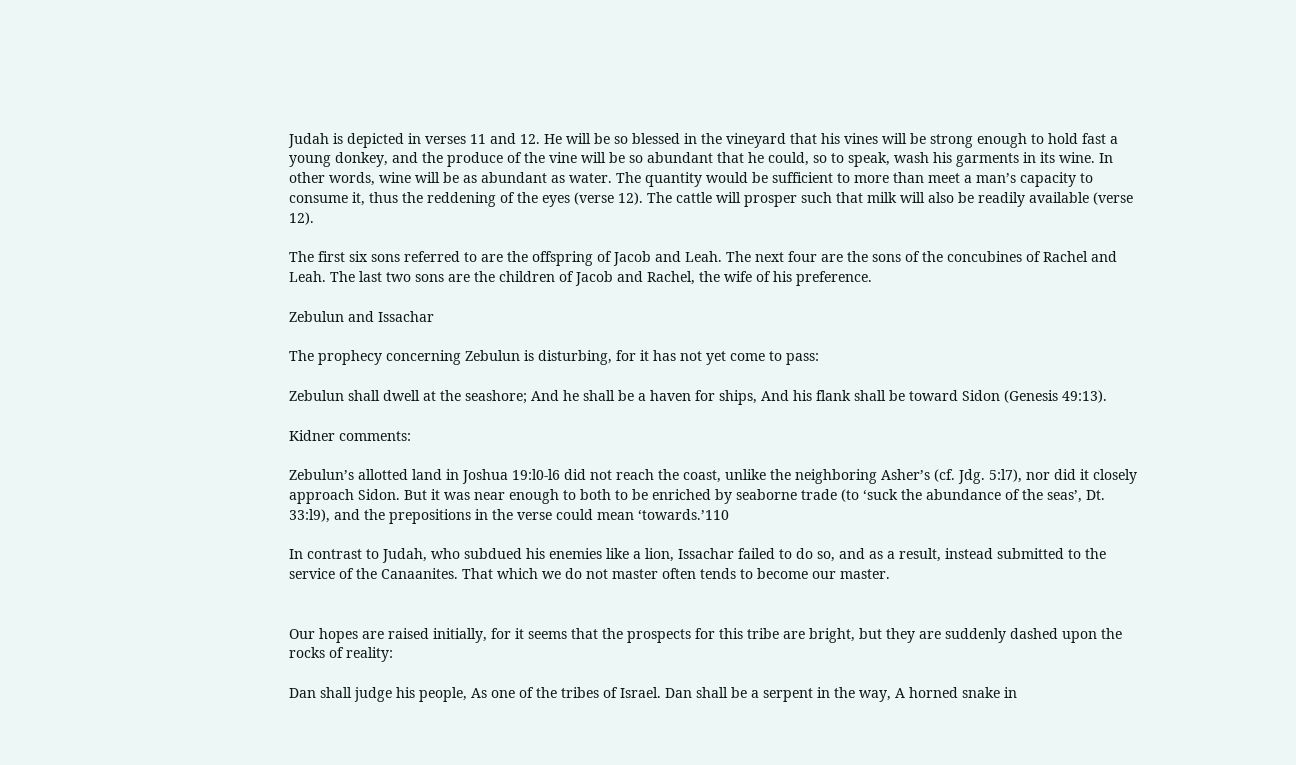Judah is depicted in verses 11 and 12. He will be so blessed in the vineyard that his vines will be strong enough to hold fast a young donkey, and the produce of the vine will be so abundant that he could, so to speak, wash his garments in its wine. In other words, wine will be as abundant as water. The quantity would be sufficient to more than meet a man’s capacity to consume it, thus the reddening of the eyes (verse 12). The cattle will prosper such that milk will also be readily available (verse 12).

The first six sons referred to are the offspring of Jacob and Leah. The next four are the sons of the concubines of Rachel and Leah. The last two sons are the children of Jacob and Rachel, the wife of his preference.

Zebulun and Issachar

The prophecy concerning Zebulun is disturbing, for it has not yet come to pass:

Zebulun shall dwell at the seashore; And he shall be a haven for ships, And his flank shall be toward Sidon (Genesis 49:13).

Kidner comments:

Zebulun’s allotted land in Joshua 19:l0-l6 did not reach the coast, unlike the neighboring Asher’s (cf. Jdg. 5:l7), nor did it closely approach Sidon. But it was near enough to both to be enriched by seaborne trade (to ‘suck the abundance of the seas’, Dt. 33:l9), and the prepositions in the verse could mean ‘towards.’110

In contrast to Judah, who subdued his enemies like a lion, Issachar failed to do so, and as a result, instead submitted to the service of the Canaanites. That which we do not master often tends to become our master.


Our hopes are raised initially, for it seems that the prospects for this tribe are bright, but they are suddenly dashed upon the rocks of reality:

Dan shall judge his people, As one of the tribes of Israel. Dan shall be a serpent in the way, A horned snake in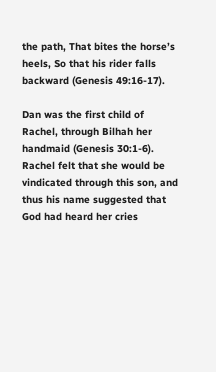the path, That bites the horse’s heels, So that his rider falls backward (Genesis 49:16-17).

Dan was the first child of Rachel, through Bilhah her handmaid (Genesis 30:1-6). Rachel felt that she would be vindicated through this son, and thus his name suggested that God had heard her cries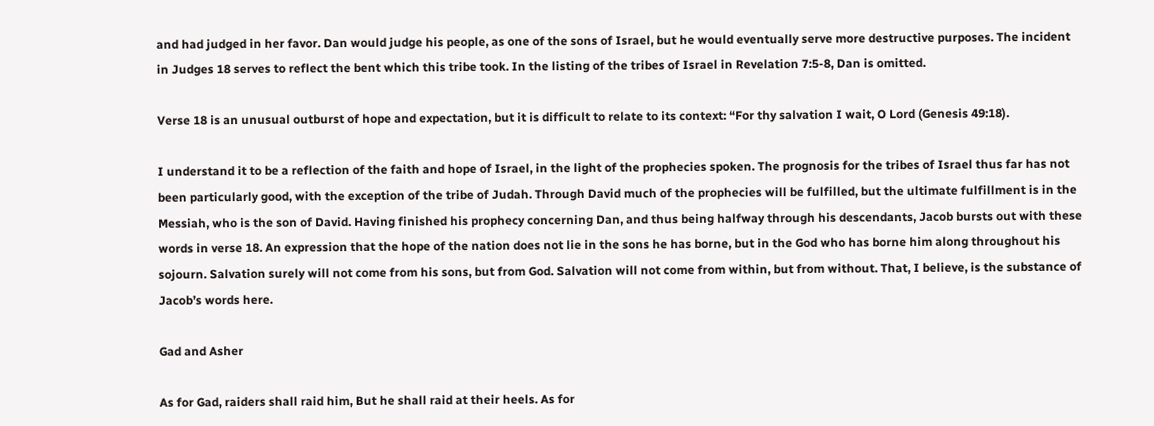and had judged in her favor. Dan would judge his people, as one of the sons of Israel, but he would eventually serve more destructive purposes. The incident in Judges 18 serves to reflect the bent which this tribe took. In the listing of the tribes of Israel in Revelation 7:5-8, Dan is omitted.

Verse 18 is an unusual outburst of hope and expectation, but it is difficult to relate to its context: “For thy salvation I wait, O Lord (Genesis 49:18).

I understand it to be a reflection of the faith and hope of Israel, in the light of the prophecies spoken. The prognosis for the tribes of Israel thus far has not been particularly good, with the exception of the tribe of Judah. Through David much of the prophecies will be fulfilled, but the ultimate fulfillment is in the Messiah, who is the son of David. Having finished his prophecy concerning Dan, and thus being halfway through his descendants, Jacob bursts out with these words in verse 18. An expression that the hope of the nation does not lie in the sons he has borne, but in the God who has borne him along throughout his sojourn. Salvation surely will not come from his sons, but from God. Salvation will not come from within, but from without. That, I believe, is the substance of Jacob’s words here.

Gad and Asher

As for Gad, raiders shall raid him, But he shall raid at their heels. As for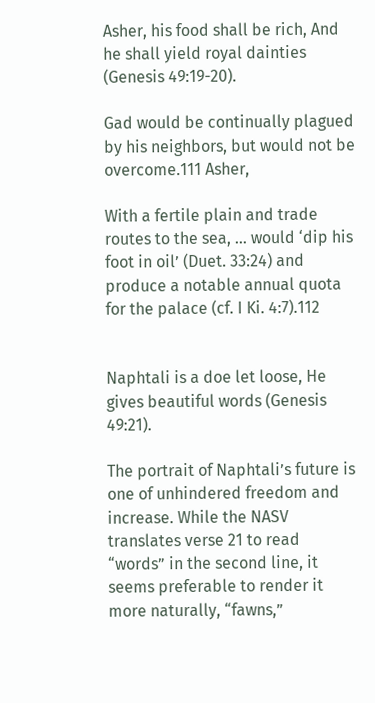Asher, his food shall be rich, And he shall yield royal dainties (Genesis 49:19-20).

Gad would be continually plagued by his neighbors, but would not be overcome.111 Asher,

With a fertile plain and trade routes to the sea, … would ‘dip his foot in oil’ (Duet. 33:24) and produce a notable annual quota for the palace (cf. I Ki. 4:7).112


Naphtali is a doe let loose, He gives beautiful words (Genesis 49:21).

The portrait of Naphtali’s future is one of unhindered freedom and increase. While the NASV translates verse 21 to read “words” in the second line, it seems preferable to render it more naturally, “fawns,”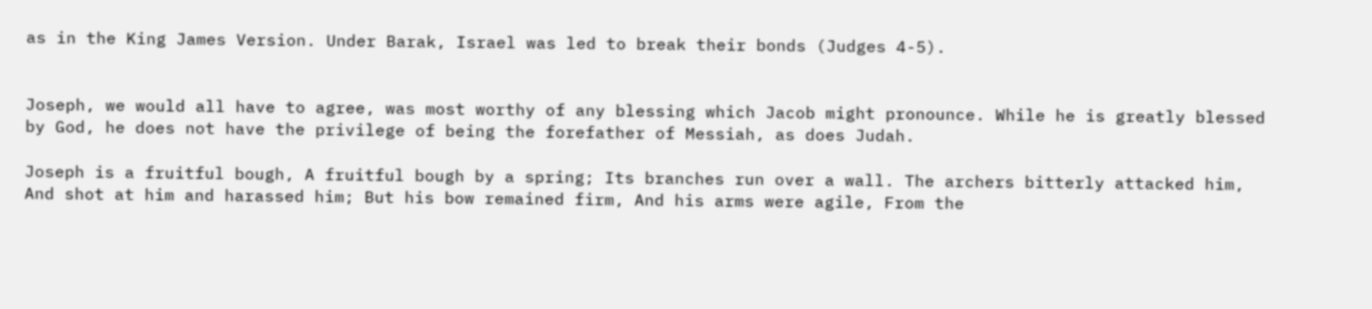as in the King James Version. Under Barak, Israel was led to break their bonds (Judges 4-5).


Joseph, we would all have to agree, was most worthy of any blessing which Jacob might pronounce. While he is greatly blessed by God, he does not have the privilege of being the forefather of Messiah, as does Judah.

Joseph is a fruitful bough, A fruitful bough by a spring; Its branches run over a wall. The archers bitterly attacked him, And shot at him and harassed him; But his bow remained firm, And his arms were agile, From the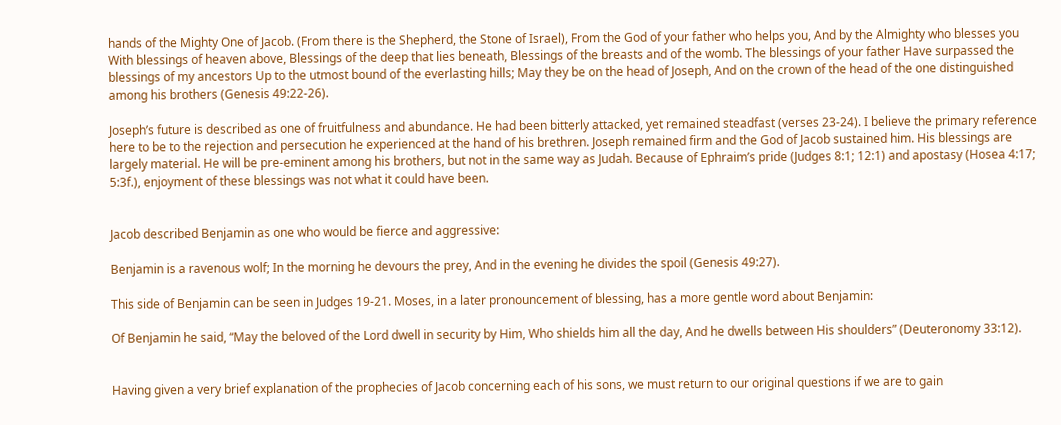hands of the Mighty One of Jacob. (From there is the Shepherd, the Stone of Israel), From the God of your father who helps you, And by the Almighty who blesses you With blessings of heaven above, Blessings of the deep that lies beneath, Blessings of the breasts and of the womb. The blessings of your father Have surpassed the blessings of my ancestors Up to the utmost bound of the everlasting hills; May they be on the head of Joseph, And on the crown of the head of the one distinguished among his brothers (Genesis 49:22-26).

Joseph’s future is described as one of fruitfulness and abundance. He had been bitterly attacked, yet remained steadfast (verses 23-24). I believe the primary reference here to be to the rejection and persecution he experienced at the hand of his brethren. Joseph remained firm and the God of Jacob sustained him. His blessings are largely material. He will be pre-eminent among his brothers, but not in the same way as Judah. Because of Ephraim’s pride (Judges 8:1; 12:1) and apostasy (Hosea 4:17; 5:3f.), enjoyment of these blessings was not what it could have been.


Jacob described Benjamin as one who would be fierce and aggressive:

Benjamin is a ravenous wolf; In the morning he devours the prey, And in the evening he divides the spoil (Genesis 49:27).

This side of Benjamin can be seen in Judges 19-21. Moses, in a later pronouncement of blessing, has a more gentle word about Benjamin:

Of Benjamin he said, “May the beloved of the Lord dwell in security by Him, Who shields him all the day, And he dwells between His shoulders” (Deuteronomy 33:12).


Having given a very brief explanation of the prophecies of Jacob concerning each of his sons, we must return to our original questions if we are to gain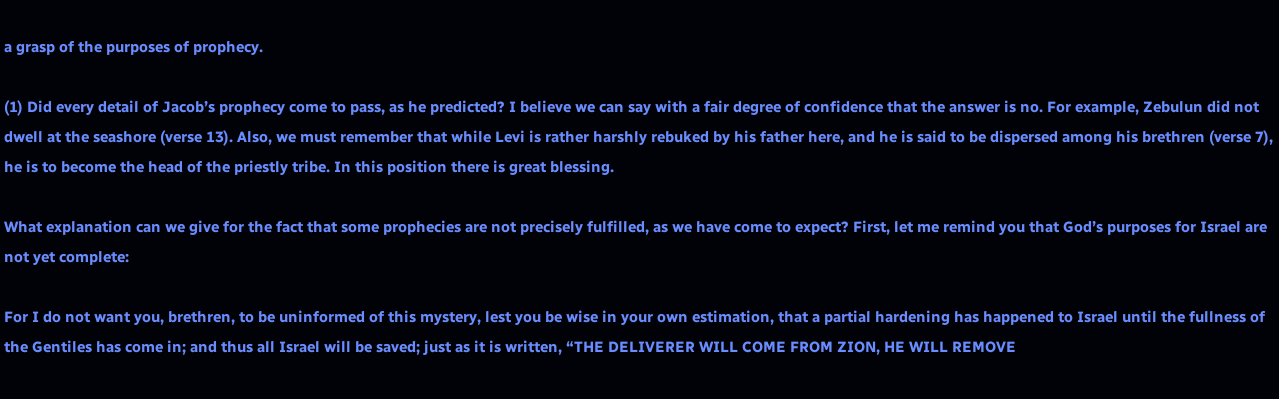a grasp of the purposes of prophecy.

(1) Did every detail of Jacob’s prophecy come to pass, as he predicted? I believe we can say with a fair degree of confidence that the answer is no. For example, Zebulun did not dwell at the seashore (verse 13). Also, we must remember that while Levi is rather harshly rebuked by his father here, and he is said to be dispersed among his brethren (verse 7), he is to become the head of the priestly tribe. In this position there is great blessing.

What explanation can we give for the fact that some prophecies are not precisely fulfilled, as we have come to expect? First, let me remind you that God’s purposes for Israel are not yet complete:

For I do not want you, brethren, to be uninformed of this mystery, lest you be wise in your own estimation, that a partial hardening has happened to Israel until the fullness of the Gentiles has come in; and thus all Israel will be saved; just as it is written, “THE DELIVERER WILL COME FROM ZION, HE WILL REMOVE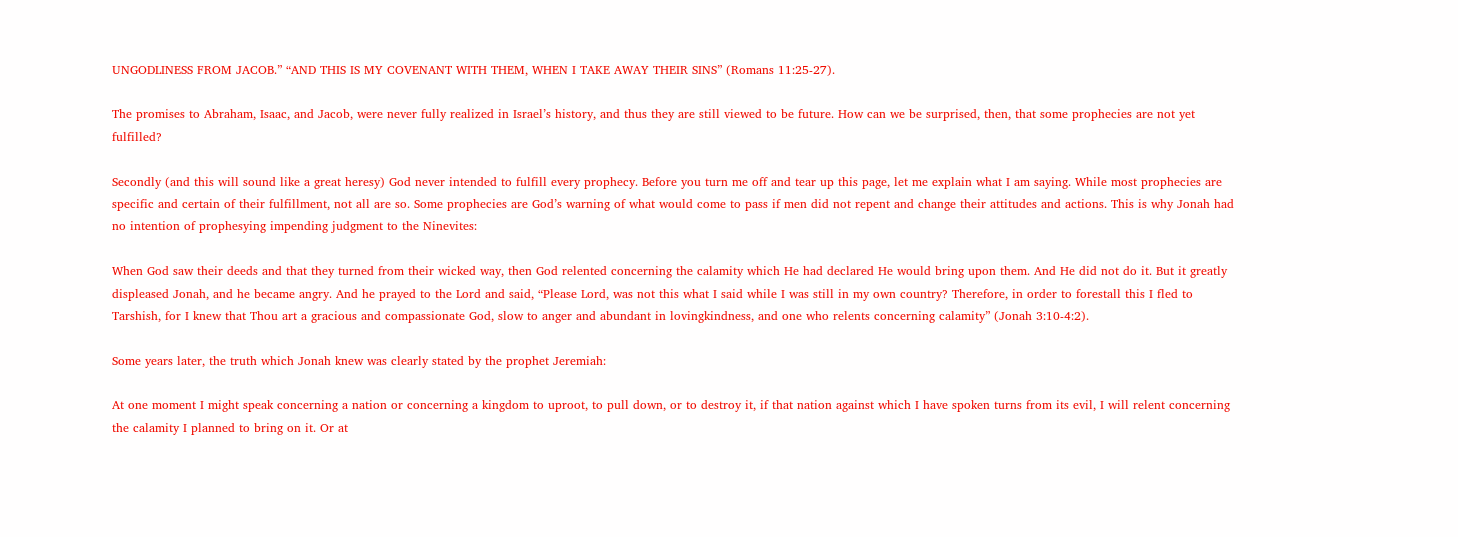UNGODLINESS FROM JACOB.” “AND THIS IS MY COVENANT WITH THEM, WHEN I TAKE AWAY THEIR SINS” (Romans 11:25-27).

The promises to Abraham, Isaac, and Jacob, were never fully realized in Israel’s history, and thus they are still viewed to be future. How can we be surprised, then, that some prophecies are not yet fulfilled?

Secondly (and this will sound like a great heresy) God never intended to fulfill every prophecy. Before you turn me off and tear up this page, let me explain what I am saying. While most prophecies are specific and certain of their fulfillment, not all are so. Some prophecies are God’s warning of what would come to pass if men did not repent and change their attitudes and actions. This is why Jonah had no intention of prophesying impending judgment to the Ninevites:

When God saw their deeds and that they turned from their wicked way, then God relented concerning the calamity which He had declared He would bring upon them. And He did not do it. But it greatly displeased Jonah, and he became angry. And he prayed to the Lord and said, “Please Lord, was not this what I said while I was still in my own country? Therefore, in order to forestall this I fled to Tarshish, for I knew that Thou art a gracious and compassionate God, slow to anger and abundant in lovingkindness, and one who relents concerning calamity” (Jonah 3:10-4:2).

Some years later, the truth which Jonah knew was clearly stated by the prophet Jeremiah:

At one moment I might speak concerning a nation or concerning a kingdom to uproot, to pull down, or to destroy it, if that nation against which I have spoken turns from its evil, I will relent concerning the calamity I planned to bring on it. Or at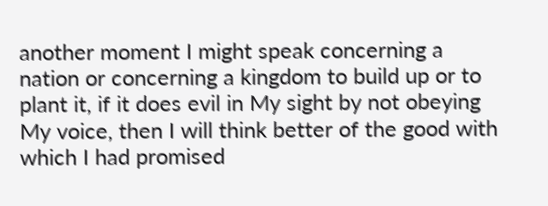another moment I might speak concerning a nation or concerning a kingdom to build up or to plant it, if it does evil in My sight by not obeying My voice, then I will think better of the good with which I had promised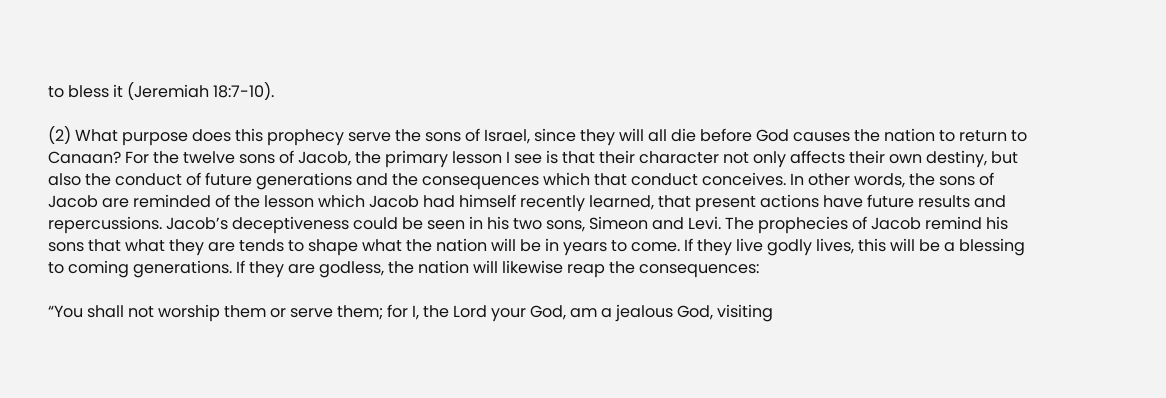to bless it (Jeremiah 18:7-10).

(2) What purpose does this prophecy serve the sons of Israel, since they will all die before God causes the nation to return to Canaan? For the twelve sons of Jacob, the primary lesson I see is that their character not only affects their own destiny, but also the conduct of future generations and the consequences which that conduct conceives. In other words, the sons of Jacob are reminded of the lesson which Jacob had himself recently learned, that present actions have future results and repercussions. Jacob’s deceptiveness could be seen in his two sons, Simeon and Levi. The prophecies of Jacob remind his sons that what they are tends to shape what the nation will be in years to come. If they live godly lives, this will be a blessing to coming generations. If they are godless, the nation will likewise reap the consequences:

“You shall not worship them or serve them; for I, the Lord your God, am a jealous God, visiting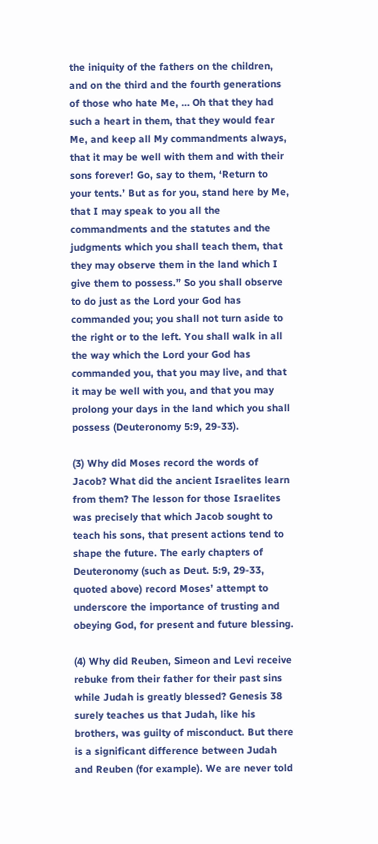the iniquity of the fathers on the children, and on the third and the fourth generations of those who hate Me, … Oh that they had such a heart in them, that they would fear Me, and keep all My commandments always, that it may be well with them and with their sons forever! Go, say to them, ‘Return to your tents.’ But as for you, stand here by Me, that I may speak to you all the commandments and the statutes and the judgments which you shall teach them, that they may observe them in the land which I give them to possess.” So you shall observe to do just as the Lord your God has commanded you; you shall not turn aside to the right or to the left. You shall walk in all the way which the Lord your God has commanded you, that you may live, and that it may be well with you, and that you may prolong your days in the land which you shall possess (Deuteronomy 5:9, 29-33).

(3) Why did Moses record the words of Jacob? What did the ancient Israelites learn from them? The lesson for those Israelites was precisely that which Jacob sought to teach his sons, that present actions tend to shape the future. The early chapters of Deuteronomy (such as Deut. 5:9, 29-33, quoted above) record Moses’ attempt to underscore the importance of trusting and obeying God, for present and future blessing.

(4) Why did Reuben, Simeon and Levi receive rebuke from their father for their past sins while Judah is greatly blessed? Genesis 38 surely teaches us that Judah, like his brothers, was guilty of misconduct. But there is a significant difference between Judah and Reuben (for example). We are never told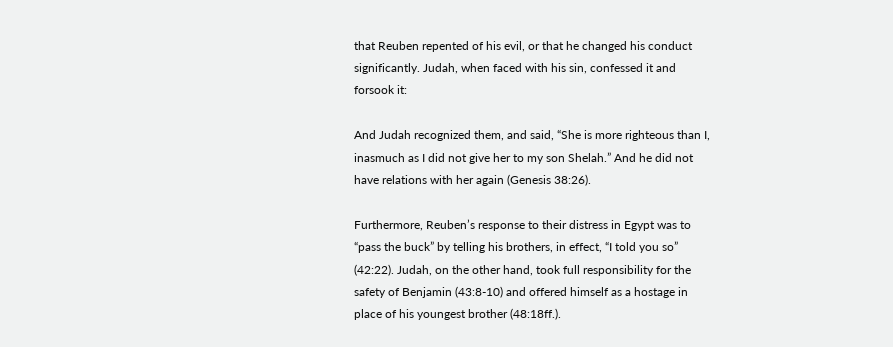that Reuben repented of his evil, or that he changed his conduct significantly. Judah, when faced with his sin, confessed it and forsook it:

And Judah recognized them, and said, “She is more righteous than I, inasmuch as I did not give her to my son Shelah.” And he did not have relations with her again (Genesis 38:26).

Furthermore, Reuben’s response to their distress in Egypt was to “pass the buck” by telling his brothers, in effect, “I told you so” (42:22). Judah, on the other hand, took full responsibility for the safety of Benjamin (43:8-10) and offered himself as a hostage in place of his youngest brother (48:18ff.).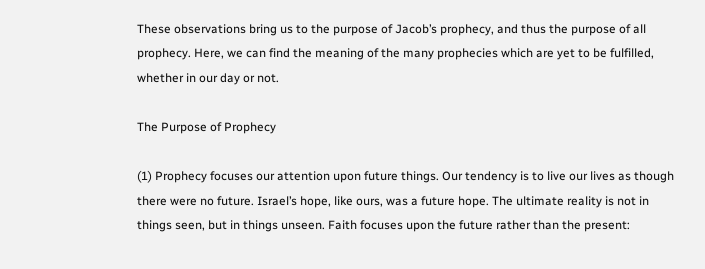These observations bring us to the purpose of Jacob’s prophecy, and thus the purpose of all prophecy. Here, we can find the meaning of the many prophecies which are yet to be fulfilled, whether in our day or not.

The Purpose of Prophecy

(1) Prophecy focuses our attention upon future things. Our tendency is to live our lives as though there were no future. Israel’s hope, like ours, was a future hope. The ultimate reality is not in things seen, but in things unseen. Faith focuses upon the future rather than the present: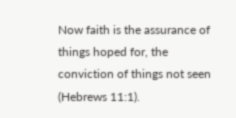Now faith is the assurance of things hoped for, the conviction of things not seen (Hebrews 11:1).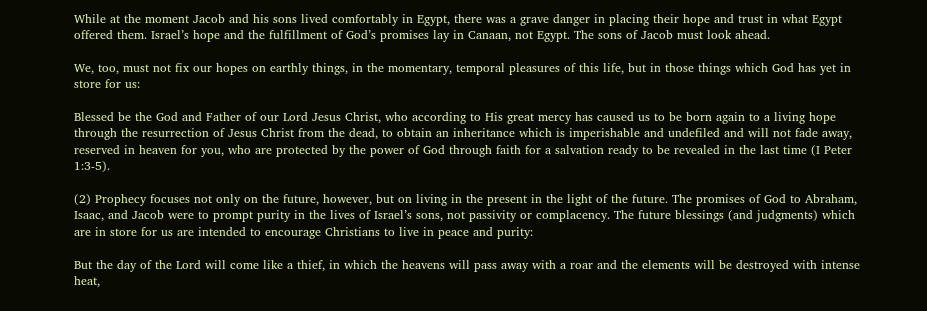While at the moment Jacob and his sons lived comfortably in Egypt, there was a grave danger in placing their hope and trust in what Egypt offered them. Israel’s hope and the fulfillment of God’s promises lay in Canaan, not Egypt. The sons of Jacob must look ahead.

We, too, must not fix our hopes on earthly things, in the momentary, temporal pleasures of this life, but in those things which God has yet in store for us:

Blessed be the God and Father of our Lord Jesus Christ, who according to His great mercy has caused us to be born again to a living hope through the resurrection of Jesus Christ from the dead, to obtain an inheritance which is imperishable and undefiled and will not fade away, reserved in heaven for you, who are protected by the power of God through faith for a salvation ready to be revealed in the last time (I Peter 1:3-5).

(2) Prophecy focuses not only on the future, however, but on living in the present in the light of the future. The promises of God to Abraham, Isaac, and Jacob were to prompt purity in the lives of Israel’s sons, not passivity or complacency. The future blessings (and judgments) which are in store for us are intended to encourage Christians to live in peace and purity:

But the day of the Lord will come like a thief, in which the heavens will pass away with a roar and the elements will be destroyed with intense heat,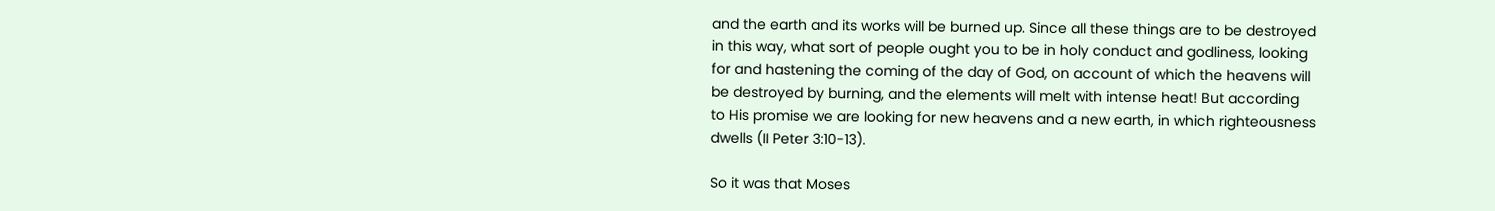and the earth and its works will be burned up. Since all these things are to be destroyed in this way, what sort of people ought you to be in holy conduct and godliness, looking for and hastening the coming of the day of God, on account of which the heavens will be destroyed by burning, and the elements will melt with intense heat! But according to His promise we are looking for new heavens and a new earth, in which righteousness dwells (II Peter 3:10-13).

So it was that Moses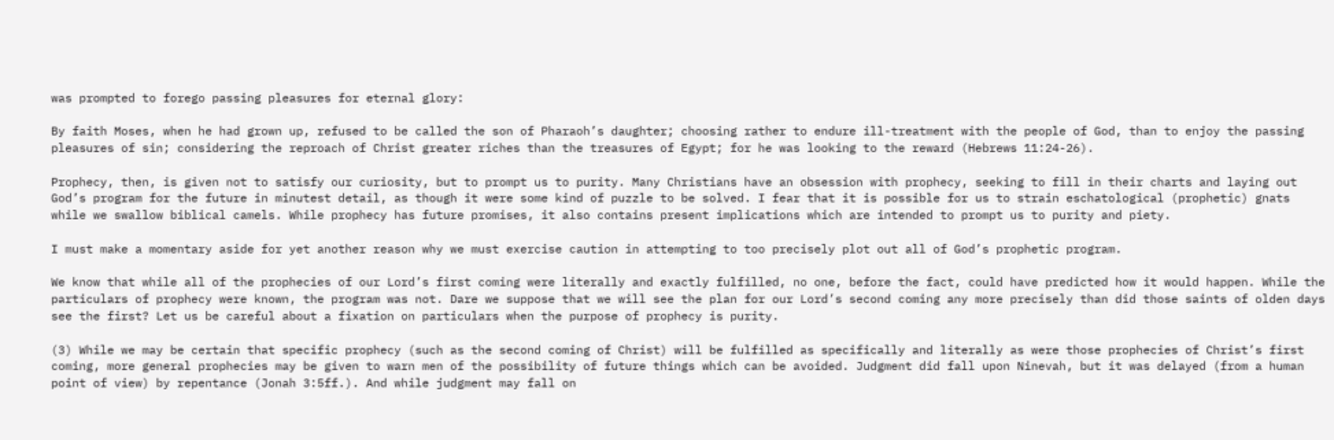was prompted to forego passing pleasures for eternal glory:

By faith Moses, when he had grown up, refused to be called the son of Pharaoh’s daughter; choosing rather to endure ill-treatment with the people of God, than to enjoy the passing pleasures of sin; considering the reproach of Christ greater riches than the treasures of Egypt; for he was looking to the reward (Hebrews 11:24-26).

Prophecy, then, is given not to satisfy our curiosity, but to prompt us to purity. Many Christians have an obsession with prophecy, seeking to fill in their charts and laying out God’s program for the future in minutest detail, as though it were some kind of puzzle to be solved. I fear that it is possible for us to strain eschatological (prophetic) gnats while we swallow biblical camels. While prophecy has future promises, it also contains present implications which are intended to prompt us to purity and piety.

I must make a momentary aside for yet another reason why we must exercise caution in attempting to too precisely plot out all of God’s prophetic program.

We know that while all of the prophecies of our Lord’s first coming were literally and exactly fulfilled, no one, before the fact, could have predicted how it would happen. While the particulars of prophecy were known, the program was not. Dare we suppose that we will see the plan for our Lord’s second coming any more precisely than did those saints of olden days see the first? Let us be careful about a fixation on particulars when the purpose of prophecy is purity.

(3) While we may be certain that specific prophecy (such as the second coming of Christ) will be fulfilled as specifically and literally as were those prophecies of Christ’s first coming, more general prophecies may be given to warn men of the possibility of future things which can be avoided. Judgment did fall upon Ninevah, but it was delayed (from a human point of view) by repentance (Jonah 3:5ff.). And while judgment may fall on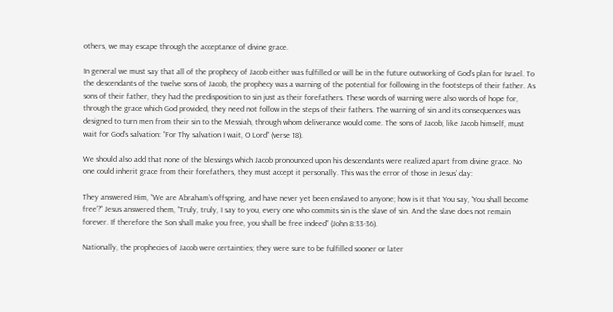others, we may escape through the acceptance of divine grace.

In general we must say that all of the prophecy of Jacob either was fulfilled or will be in the future outworking of God’s plan for Israel. To the descendants of the twelve sons of Jacob, the prophecy was a warning of the potential for following in the footsteps of their father. As sons of their father, they had the predisposition to sin just as their forefathers. These words of warning were also words of hope for, through the grace which God provided, they need not follow in the steps of their fathers. The warning of sin and its consequences was designed to turn men from their sin to the Messiah, through whom deliverance would come. The sons of Jacob, like Jacob himself, must wait for God’s salvation: “For Thy salvation I wait, O Lord” (verse 18).

We should also add that none of the blessings which Jacob pronounced upon his descendants were realized apart from divine grace. No one could inherit grace from their forefathers, they must accept it personally. This was the error of those in Jesus’ day:

They answered Him, “We are Abraham’s offspring, and have never yet been enslaved to anyone; how is it that You say, ‘You shall become free’?” Jesus answered them, “Truly, truly, I say to you, every one who commits sin is the slave of sin. And the slave does not remain forever. If therefore the Son shall make you free, you shall be free indeed” (John 8:33-36).

Nationally, the prophecies of Jacob were certainties; they were sure to be fulfilled sooner or later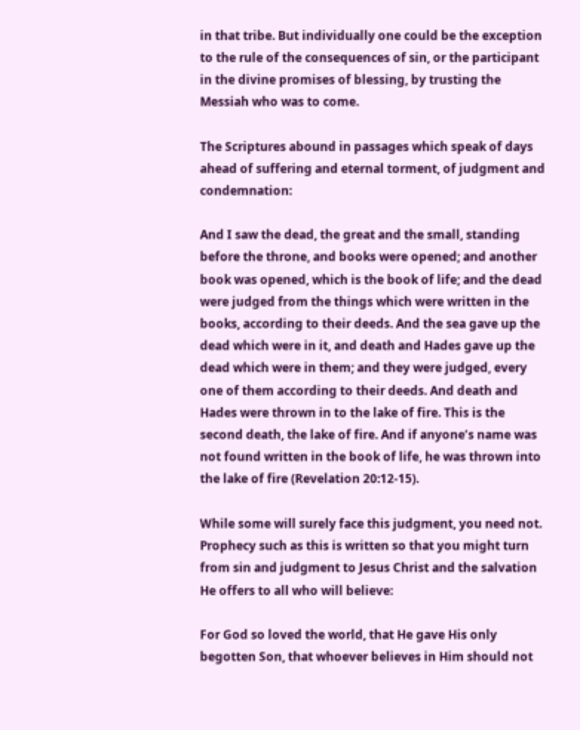in that tribe. But individually one could be the exception to the rule of the consequences of sin, or the participant in the divine promises of blessing, by trusting the Messiah who was to come.

The Scriptures abound in passages which speak of days ahead of suffering and eternal torment, of judgment and condemnation:

And I saw the dead, the great and the small, standing before the throne, and books were opened; and another book was opened, which is the book of life; and the dead were judged from the things which were written in the books, according to their deeds. And the sea gave up the dead which were in it, and death and Hades gave up the dead which were in them; and they were judged, every one of them according to their deeds. And death and Hades were thrown in to the lake of fire. This is the second death, the lake of fire. And if anyone’s name was not found written in the book of life, he was thrown into the lake of fire (Revelation 20:12-15).

While some will surely face this judgment, you need not. Prophecy such as this is written so that you might turn from sin and judgment to Jesus Christ and the salvation He offers to all who will believe:

For God so loved the world, that He gave His only begotten Son, that whoever believes in Him should not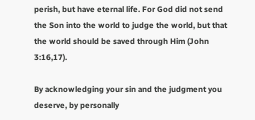perish, but have eternal life. For God did not send the Son into the world to judge the world, but that the world should be saved through Him (John 3:16,17).

By acknowledging your sin and the judgment you deserve, by personally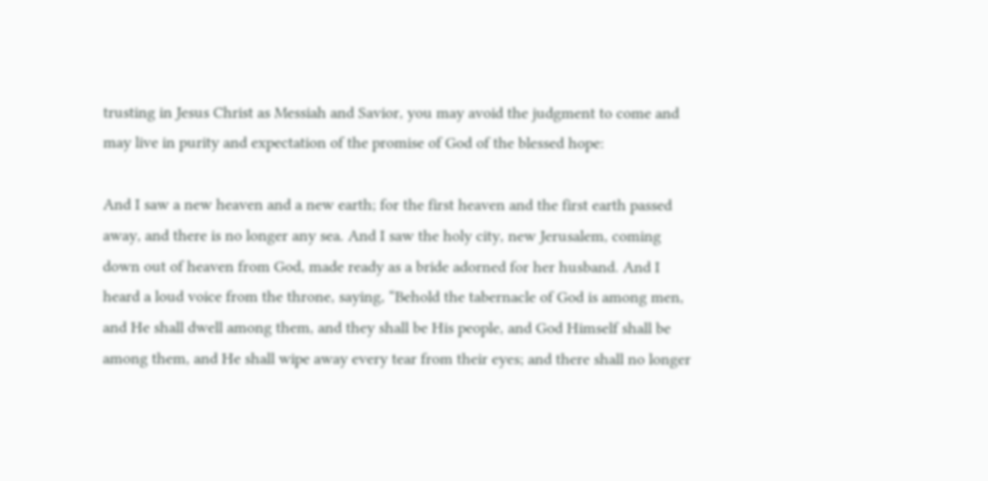trusting in Jesus Christ as Messiah and Savior, you may avoid the judgment to come and may live in purity and expectation of the promise of God of the blessed hope:

And I saw a new heaven and a new earth; for the first heaven and the first earth passed away, and there is no longer any sea. And I saw the holy city, new Jerusalem, coming down out of heaven from God, made ready as a bride adorned for her husband. And I heard a loud voice from the throne, saying, “Behold the tabernacle of God is among men, and He shall dwell among them, and they shall be His people, and God Himself shall be among them, and He shall wipe away every tear from their eyes; and there shall no longer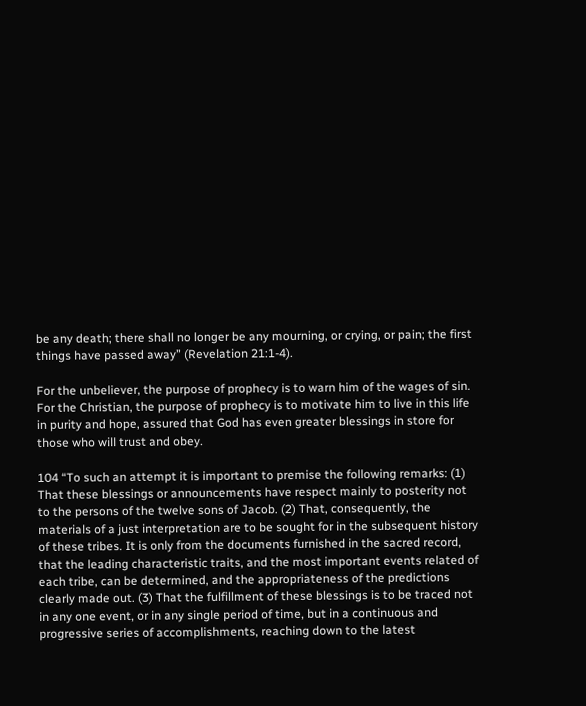be any death; there shall no longer be any mourning, or crying, or pain; the first things have passed away” (Revelation 21:1-4).

For the unbeliever, the purpose of prophecy is to warn him of the wages of sin. For the Christian, the purpose of prophecy is to motivate him to live in this life in purity and hope, assured that God has even greater blessings in store for those who will trust and obey.

104 “To such an attempt it is important to premise the following remarks: (1) That these blessings or announcements have respect mainly to posterity not to the persons of the twelve sons of Jacob. (2) That, consequently, the materials of a just interpretation are to be sought for in the subsequent history of these tribes. It is only from the documents furnished in the sacred record, that the leading characteristic traits, and the most important events related of each tribe, can be determined, and the appropriateness of the predictions clearly made out. (3) That the fulfillment of these blessings is to be traced not in any one event, or in any single period of time, but in a continuous and progressive series of accomplishments, reaching down to the latest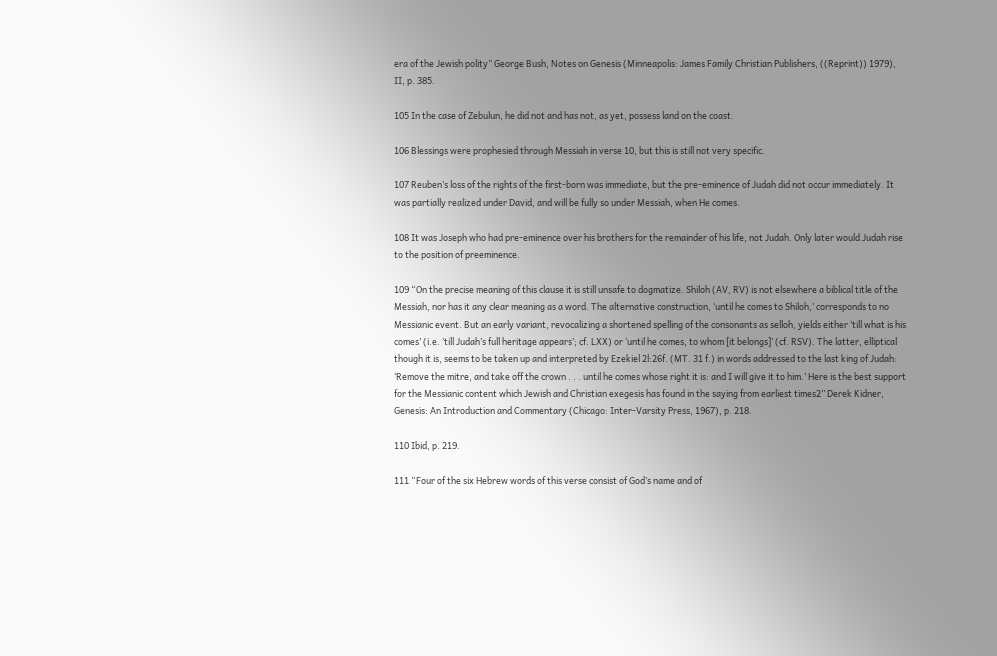era of the Jewish polity” George Bush, Notes on Genesis (Minneapolis: James Family Christian Publishers, ((Reprint)) 1979), II, p. 385.

105 In the case of Zebulun, he did not and has not, as yet, possess land on the coast.

106 Blessings were prophesied through Messiah in verse 10, but this is still not very specific.

107 Reuben’s loss of the rights of the first-born was immediate, but the pre-eminence of Judah did not occur immediately. It was partially realized under David, and will be fully so under Messiah, when He comes.

108 It was Joseph who had pre-eminence over his brothers for the remainder of his life, not Judah. Only later would Judah rise to the position of preeminence.

109 “On the precise meaning of this clause it is still unsafe to dogmatize. Shiloh (AV, RV) is not elsewhere a biblical title of the Messiah, nor has it any clear meaning as a word. The alternative construction, ‘until he comes to Shiloh,’ corresponds to no Messianic event. But an early variant, revocalizing a shortened spelling of the consonants as selloh, yields either ‘till what is his comes’ (i.e. ‘till Judah’s full heritage appears’; cf. LXX) or ‘until he comes, to whom [it belongs]’ (cf. RSV). The latter, elliptical though it is, seems to be taken up and interpreted by Ezekiel 2l:26f. (MT. 31 f.) in words addressed to the last king of Judah: ‘Remove the mitre, and take off the crown . . . until he comes whose right it is: and I will give it to him.’ Here is the best support for the Messianic content which Jewish and Christian exegesis has found in the saying from earliest times2” Derek Kidner, Genesis: An Introduction and Commentary (Chicago: Inter-Varsity Press, 1967), p. 218.

110 Ibid, p. 219.

111 “Four of the six Hebrew words of this verse consist of God’s name and of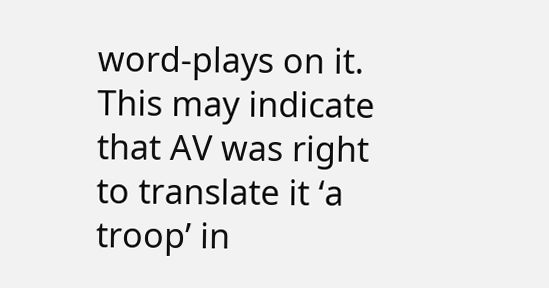word-plays on it. This may indicate that AV was right to translate it ‘a troop’ in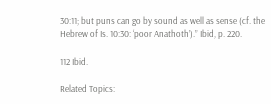30:11; but puns can go by sound as well as sense (cf. the Hebrew of Is. 10:30: ‘poor Anathoth’).” Ibid, p. 220.

112 Ibid.

Related Topics: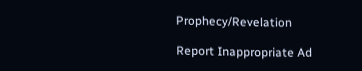Prophecy/Revelation

Report Inappropriate Ad